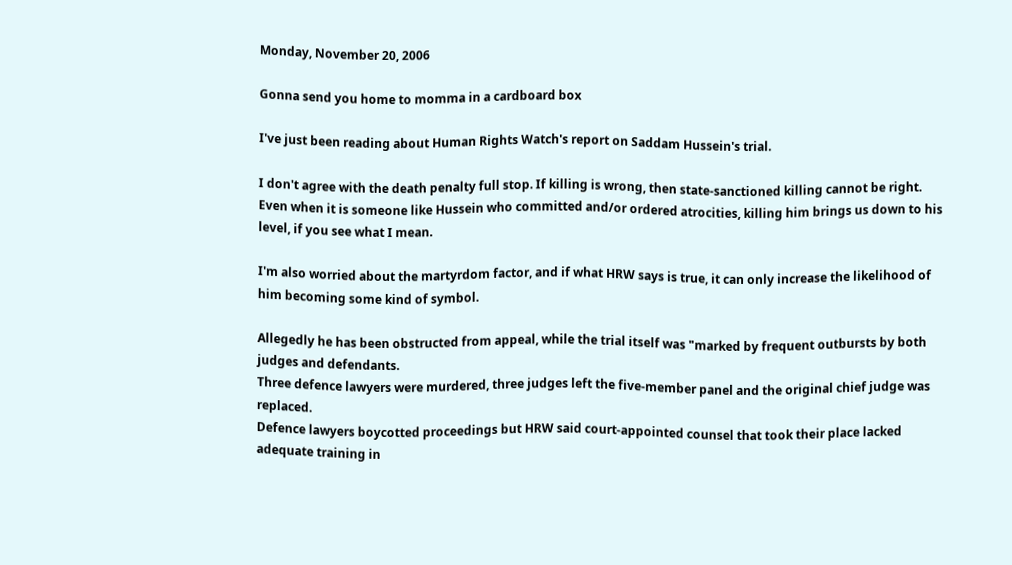Monday, November 20, 2006

Gonna send you home to momma in a cardboard box

I've just been reading about Human Rights Watch's report on Saddam Hussein's trial.

I don't agree with the death penalty full stop. If killing is wrong, then state-sanctioned killing cannot be right. Even when it is someone like Hussein who committed and/or ordered atrocities, killing him brings us down to his level, if you see what I mean.

I'm also worried about the martyrdom factor, and if what HRW says is true, it can only increase the likelihood of him becoming some kind of symbol.

Allegedly he has been obstructed from appeal, while the trial itself was "marked by frequent outbursts by both judges and defendants.
Three defence lawyers were murdered, three judges left the five-member panel and the original chief judge was replaced.
Defence lawyers boycotted proceedings but HRW said court-appointed counsel that took their place lacked adequate training in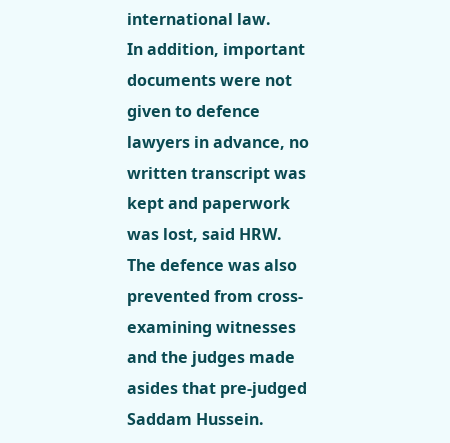international law.
In addition, important documents were not given to defence lawyers in advance, no written transcript was kept and paperwork was lost, said HRW.
The defence was also prevented from cross-examining witnesses and the judges made asides that pre-judged Saddam Hussein.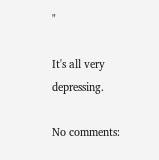"

It's all very depressing.

No comments: